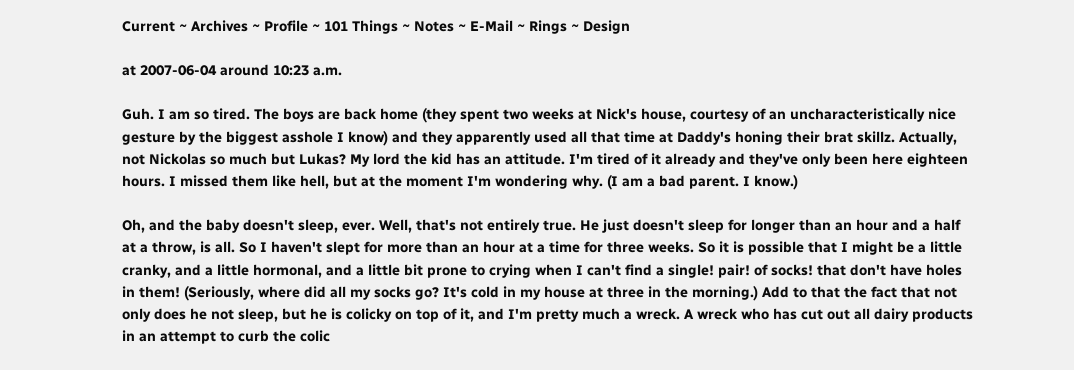Current ~ Archives ~ Profile ~ 101 Things ~ Notes ~ E-Mail ~ Rings ~ Design

at 2007-06-04 around 10:23 a.m.

Guh. I am so tired. The boys are back home (they spent two weeks at Nick's house, courtesy of an uncharacteristically nice gesture by the biggest asshole I know) and they apparently used all that time at Daddy's honing their brat skillz. Actually, not Nickolas so much but Lukas? My lord the kid has an attitude. I'm tired of it already and they've only been here eighteen hours. I missed them like hell, but at the moment I'm wondering why. (I am a bad parent. I know.)

Oh, and the baby doesn't sleep, ever. Well, that's not entirely true. He just doesn't sleep for longer than an hour and a half at a throw, is all. So I haven't slept for more than an hour at a time for three weeks. So it is possible that I might be a little cranky, and a little hormonal, and a little bit prone to crying when I can't find a single! pair! of socks! that don't have holes in them! (Seriously, where did all my socks go? It's cold in my house at three in the morning.) Add to that the fact that not only does he not sleep, but he is colicky on top of it, and I'm pretty much a wreck. A wreck who has cut out all dairy products in an attempt to curb the colic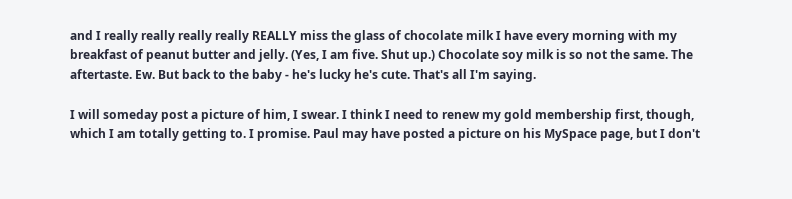and I really really really really REALLY miss the glass of chocolate milk I have every morning with my breakfast of peanut butter and jelly. (Yes, I am five. Shut up.) Chocolate soy milk is so not the same. The aftertaste. Ew. But back to the baby - he's lucky he's cute. That's all I'm saying.

I will someday post a picture of him, I swear. I think I need to renew my gold membership first, though, which I am totally getting to. I promise. Paul may have posted a picture on his MySpace page, but I don't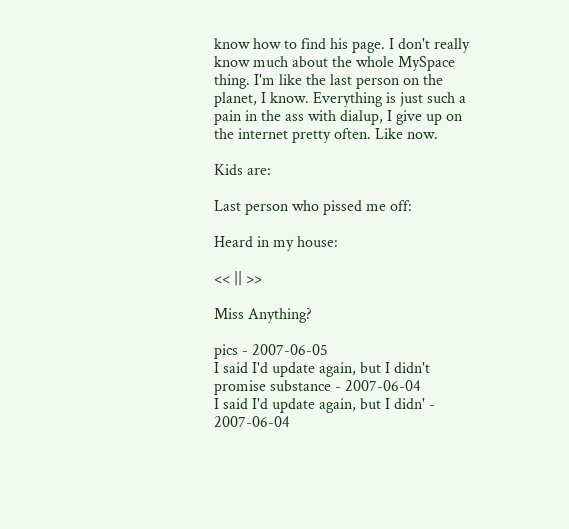know how to find his page. I don't really know much about the whole MySpace thing. I'm like the last person on the planet, I know. Everything is just such a pain in the ass with dialup, I give up on the internet pretty often. Like now.

Kids are:

Last person who pissed me off:

Heard in my house:

<< || >>

Miss Anything?

pics - 2007-06-05
I said I'd update again, but I didn't promise substance - 2007-06-04
I said I'd update again, but I didn' - 2007-06-04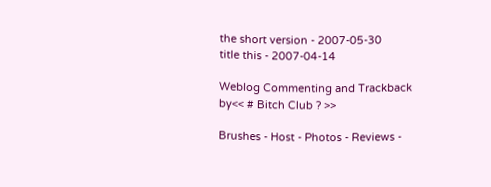the short version - 2007-05-30
title this - 2007-04-14

Weblog Commenting and Trackback by<< # Bitch Club ? >>

Brushes - Host - Photos - Reviews -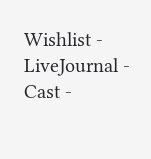Wishlist - LiveJournal - Cast -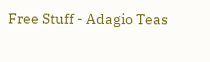Free Stuff - Adagio Teas